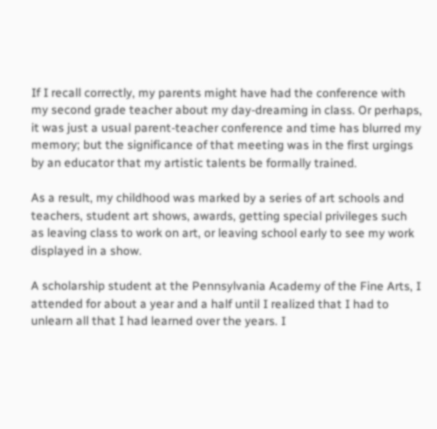If I recall correctly, my parents might have had the conference with my second grade teacher about my day-dreaming in class. Or perhaps, it was just a usual parent-teacher conference and time has blurred my memory; but the significance of that meeting was in the first urgings by an educator that my artistic talents be formally trained.

As a result, my childhood was marked by a series of art schools and teachers, student art shows, awards, getting special privileges such as leaving class to work on art, or leaving school early to see my work displayed in a show.

A scholarship student at the Pennsylvania Academy of the Fine Arts, I attended for about a year and a half until I realized that I had to unlearn all that I had learned over the years. I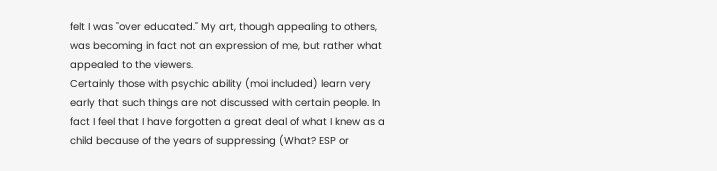felt I was "over educated." My art, though appealing to others, was becoming in fact not an expression of me, but rather what appealed to the viewers.
Certainly those with psychic ability (moi included) learn very early that such things are not discussed with certain people. In fact I feel that I have forgotten a great deal of what I knew as a child because of the years of suppressing (What? ESP or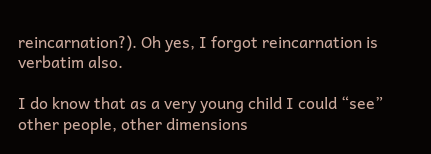reincarnation?). Oh yes, I forgot reincarnation is verbatim also.

I do know that as a very young child I could “see” other people, other dimensions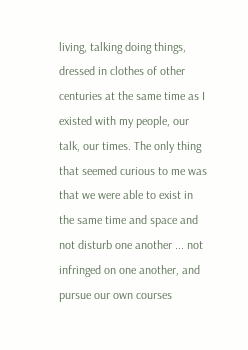living, talking doing things, dressed in clothes of other centuries at the same time as I existed with my people, our talk, our times. The only thing that seemed curious to me was that we were able to exist in the same time and space and not disturb one another ... not infringed on one another, and pursue our own courses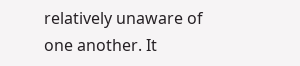relatively unaware of one another. It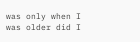was only when I was older did I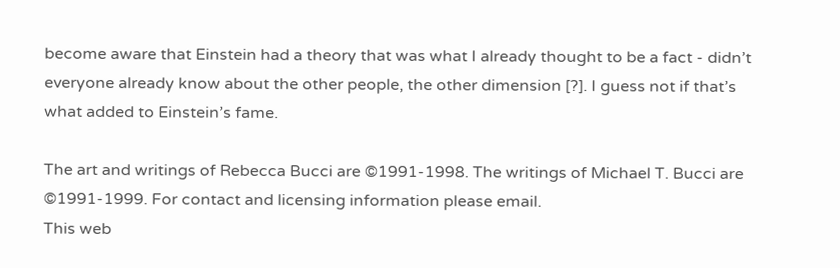become aware that Einstein had a theory that was what I already thought to be a fact - didn’t everyone already know about the other people, the other dimension [?]. I guess not if that’s what added to Einstein’s fame.

The art and writings of Rebecca Bucci are ©1991-1998. The writings of Michael T. Bucci are ©1991-1999. For contact and licensing information please email.
This web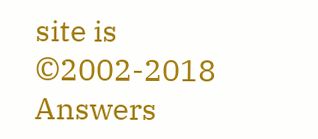site is ©2002-2018 Answers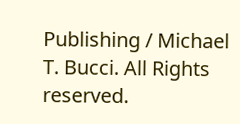Publishing / Michael T. Bucci. All Rights reserved.